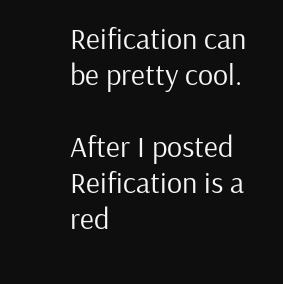Reification can be pretty cool.

After I posted Reification is a red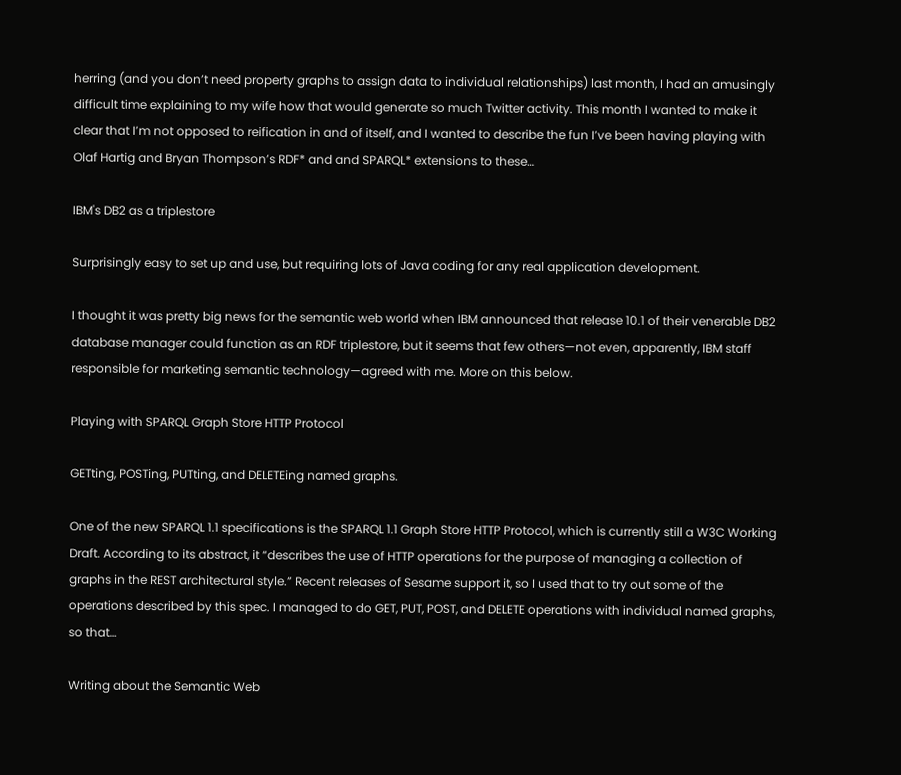herring (and you don’t need property graphs to assign data to individual relationships) last month, I had an amusingly difficult time explaining to my wife how that would generate so much Twitter activity. This month I wanted to make it clear that I’m not opposed to reification in and of itself, and I wanted to describe the fun I’ve been having playing with Olaf Hartig and Bryan Thompson’s RDF* and and SPARQL* extensions to these…

IBM's DB2 as a triplestore

Surprisingly easy to set up and use, but requiring lots of Java coding for any real application development.

I thought it was pretty big news for the semantic web world when IBM announced that release 10.1 of their venerable DB2 database manager could function as an RDF triplestore, but it seems that few others—not even, apparently, IBM staff responsible for marketing semantic technology—agreed with me. More on this below.

Playing with SPARQL Graph Store HTTP Protocol

GETting, POSTing, PUTting, and DELETEing named graphs.

One of the new SPARQL 1.1 specifications is the SPARQL 1.1 Graph Store HTTP Protocol, which is currently still a W3C Working Draft. According to its abstract, it “describes the use of HTTP operations for the purpose of managing a collection of graphs in the REST architectural style.” Recent releases of Sesame support it, so I used that to try out some of the operations described by this spec. I managed to do GET, PUT, POST, and DELETE operations with individual named graphs, so that…

Writing about the Semantic Web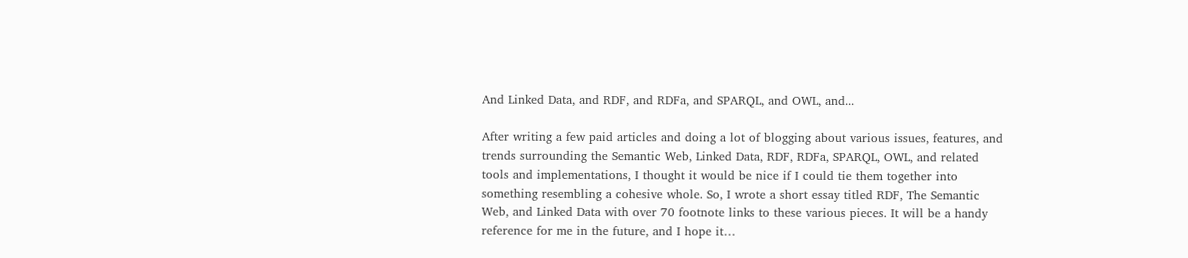And Linked Data, and RDF, and RDFa, and SPARQL, and OWL, and...

After writing a few paid articles and doing a lot of blogging about various issues, features, and trends surrounding the Semantic Web, Linked Data, RDF, RDFa, SPARQL, OWL, and related tools and implementations, I thought it would be nice if I could tie them together into something resembling a cohesive whole. So, I wrote a short essay titled RDF, The Semantic Web, and Linked Data with over 70 footnote links to these various pieces. It will be a handy reference for me in the future, and I hope it…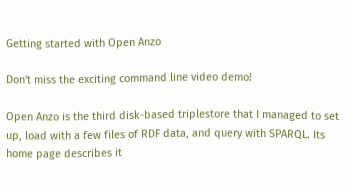Getting started with Open Anzo

Don't miss the exciting command line video demo!

Open Anzo is the third disk-based triplestore that I managed to set up, load with a few files of RDF data, and query with SPARQL. Its home page describes it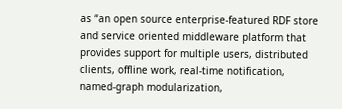as “an open source enterprise-featured RDF store and service oriented middleware platform that provides support for multiple users, distributed clients, offline work, real-time notification, named-graph modularization,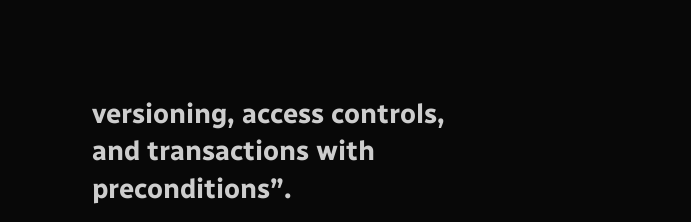versioning, access controls, and transactions with preconditions”.